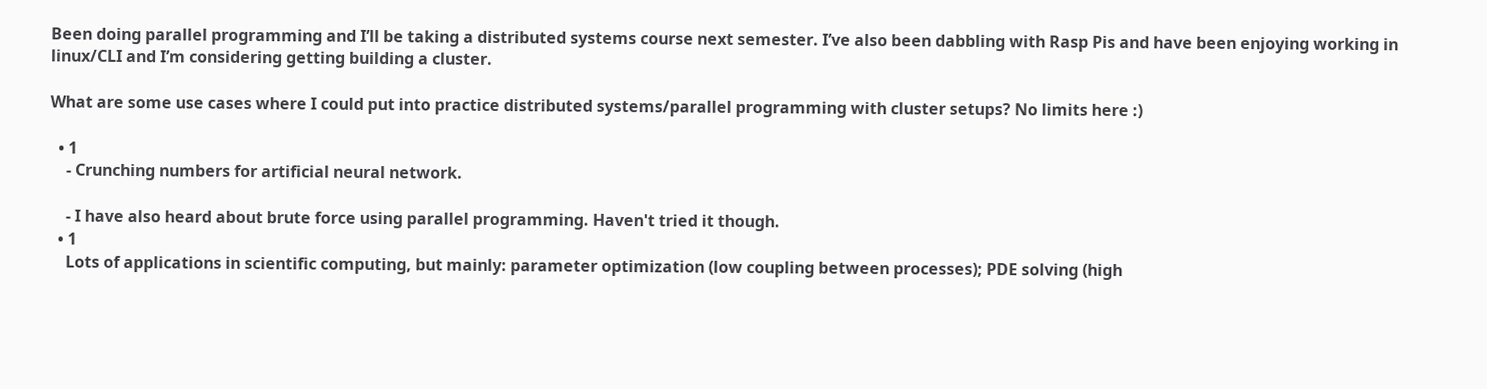Been doing parallel programming and I’ll be taking a distributed systems course next semester. I’ve also been dabbling with Rasp Pis and have been enjoying working in linux/CLI and I’m considering getting building a cluster.

What are some use cases where I could put into practice distributed systems/parallel programming with cluster setups? No limits here :)

  • 1
    - Crunching numbers for artificial neural network.

    - I have also heard about brute force using parallel programming. Haven't tried it though.
  • 1
    Lots of applications in scientific computing, but mainly: parameter optimization (low coupling between processes); PDE solving (high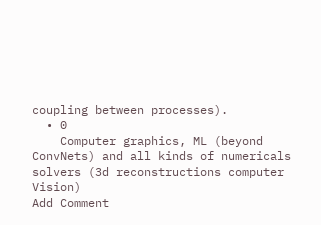coupling between processes).
  • 0
    Computer graphics, ML (beyond ConvNets) and all kinds of numericals solvers (3d reconstructions computer Vision)
Add Comment